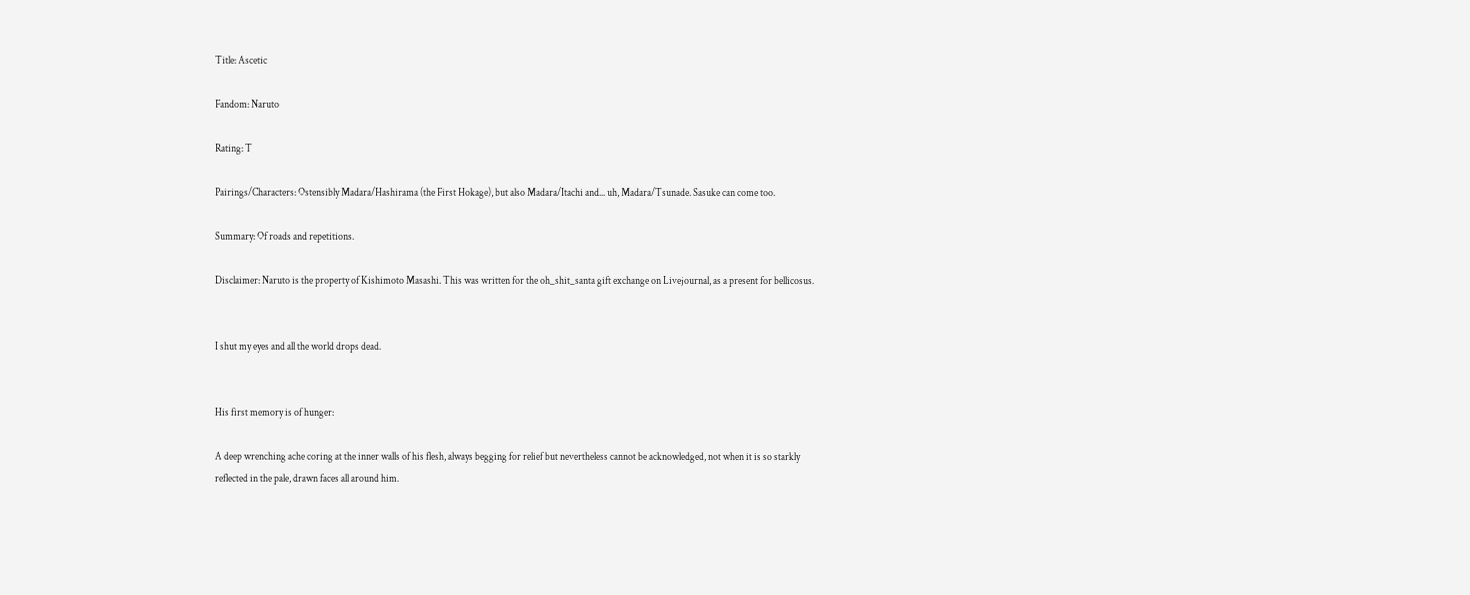Title: Ascetic

Fandom: Naruto

Rating: T

Pairings/Characters: Ostensibly Madara/Hashirama (the First Hokage), but also Madara/Itachi and... uh, Madara/Tsunade. Sasuke can come too.

Summary: Of roads and repetitions.

Disclaimer: Naruto is the property of Kishimoto Masashi. This was written for the oh_shit_santa gift exchange on Livejournal, as a present for bellicosus.


I shut my eyes and all the world drops dead.


His first memory is of hunger:

A deep wrenching ache coring at the inner walls of his flesh, always begging for relief but nevertheless cannot be acknowledged, not when it is so starkly reflected in the pale, drawn faces all around him.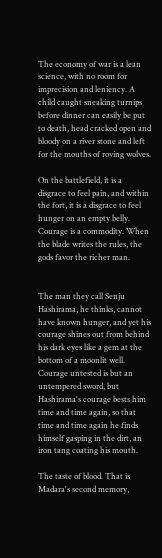The economy of war is a lean science, with no room for imprecision and leniency. A child caught sneaking turnips before dinner can easily be put to death, head cracked open and bloody on a river stone and left for the mouths of roving wolves.

On the battlefield, it is a disgrace to feel pain, and within the fort, it is a disgrace to feel hunger on an empty belly. Courage is a commodity. When the blade writes the rules, the gods favor the richer man.


The man they call Senju Hashirama, he thinks, cannot have known hunger, and yet his courage shines out from behind his dark eyes like a gem at the bottom of a moonlit well. Courage untested is but an untempered sword, but Hashirama's courage bests him time and time again, so that time and time again he finds himself gasping in the dirt, an iron tang coating his mouth.

The taste of blood. That is Madara's second memory,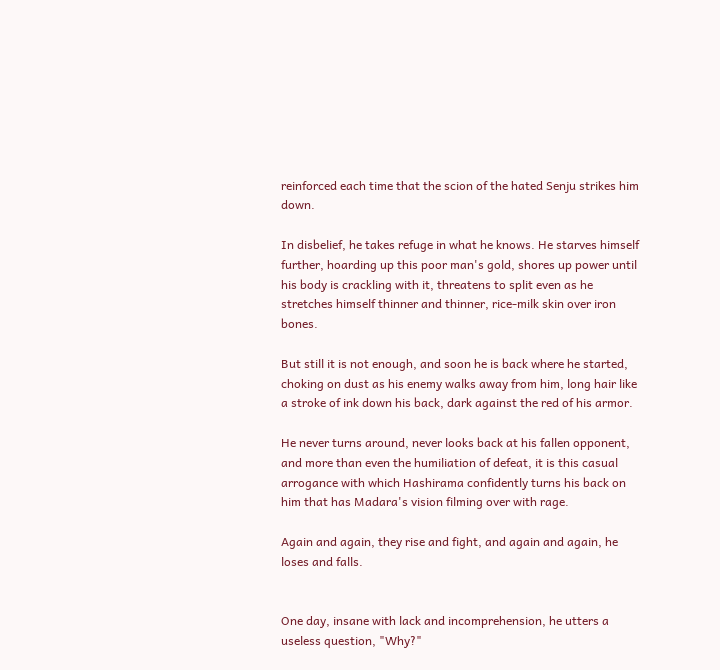reinforced each time that the scion of the hated Senju strikes him down.

In disbelief, he takes refuge in what he knows. He starves himself further, hoarding up this poor man's gold, shores up power until his body is crackling with it, threatens to split even as he stretches himself thinner and thinner, rice-milk skin over iron bones.

But still it is not enough, and soon he is back where he started, choking on dust as his enemy walks away from him, long hair like a stroke of ink down his back, dark against the red of his armor.

He never turns around, never looks back at his fallen opponent, and more than even the humiliation of defeat, it is this casual arrogance with which Hashirama confidently turns his back on him that has Madara's vision filming over with rage.

Again and again, they rise and fight, and again and again, he loses and falls.


One day, insane with lack and incomprehension, he utters a useless question, "Why?"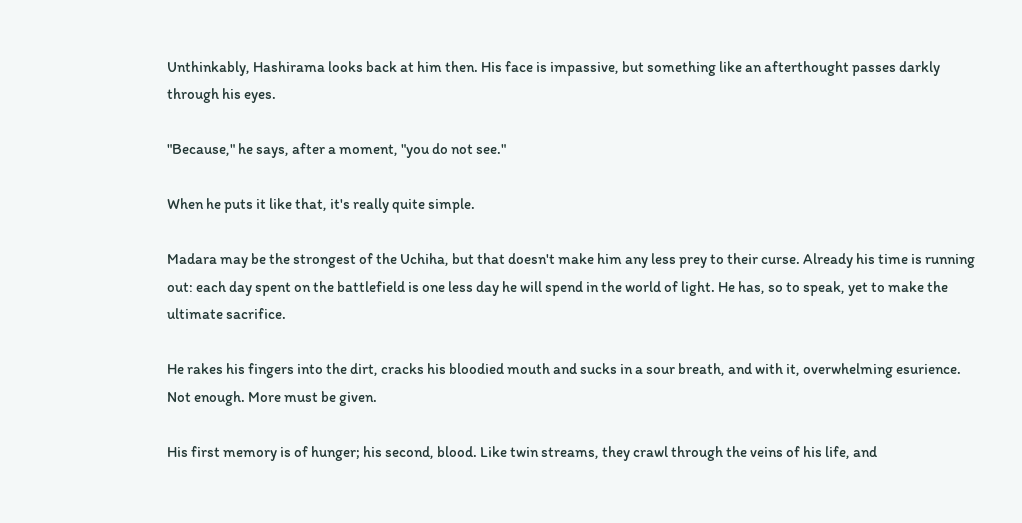Unthinkably, Hashirama looks back at him then. His face is impassive, but something like an afterthought passes darkly through his eyes.

"Because," he says, after a moment, "you do not see."

When he puts it like that, it's really quite simple.

Madara may be the strongest of the Uchiha, but that doesn't make him any less prey to their curse. Already his time is running out: each day spent on the battlefield is one less day he will spend in the world of light. He has, so to speak, yet to make the ultimate sacrifice.

He rakes his fingers into the dirt, cracks his bloodied mouth and sucks in a sour breath, and with it, overwhelming esurience. Not enough. More must be given.

His first memory is of hunger; his second, blood. Like twin streams, they crawl through the veins of his life, and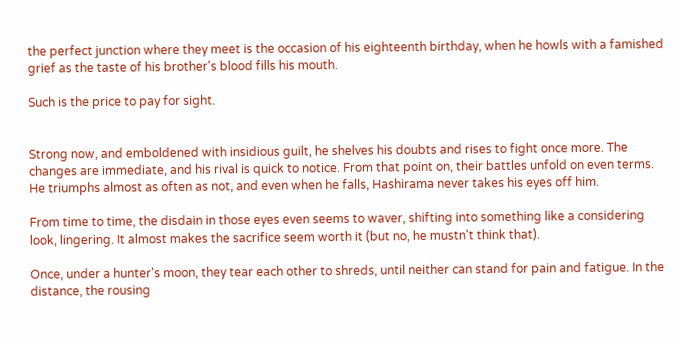the perfect junction where they meet is the occasion of his eighteenth birthday, when he howls with a famished grief as the taste of his brother's blood fills his mouth.

Such is the price to pay for sight.


Strong now, and emboldened with insidious guilt, he shelves his doubts and rises to fight once more. The changes are immediate, and his rival is quick to notice. From that point on, their battles unfold on even terms. He triumphs almost as often as not, and even when he falls, Hashirama never takes his eyes off him.

From time to time, the disdain in those eyes even seems to waver, shifting into something like a considering look, lingering. It almost makes the sacrifice seem worth it (but no, he mustn't think that).

Once, under a hunter's moon, they tear each other to shreds, until neither can stand for pain and fatigue. In the distance, the rousing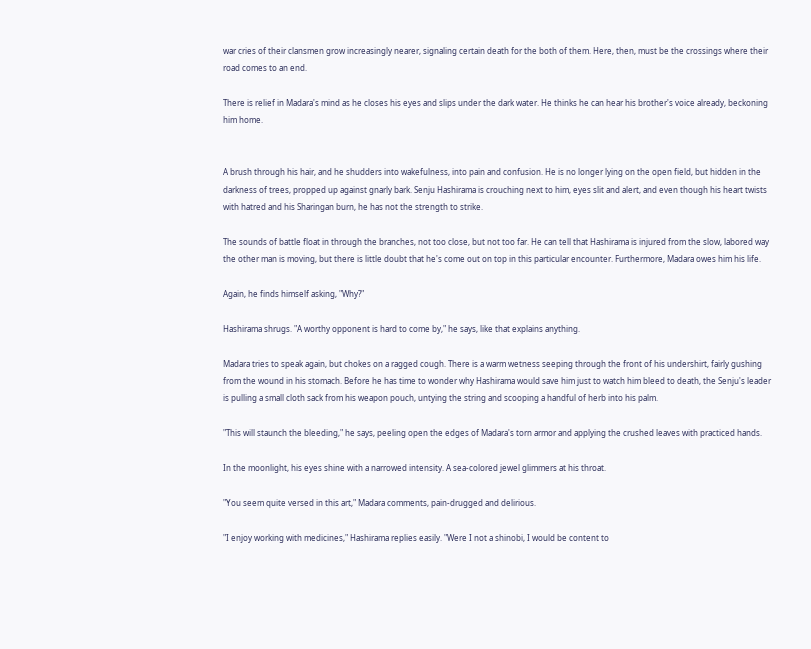war cries of their clansmen grow increasingly nearer, signaling certain death for the both of them. Here, then, must be the crossings where their road comes to an end.

There is relief in Madara's mind as he closes his eyes and slips under the dark water. He thinks he can hear his brother's voice already, beckoning him home.


A brush through his hair, and he shudders into wakefulness, into pain and confusion. He is no longer lying on the open field, but hidden in the darkness of trees, propped up against gnarly bark. Senju Hashirama is crouching next to him, eyes slit and alert, and even though his heart twists with hatred and his Sharingan burn, he has not the strength to strike.

The sounds of battle float in through the branches, not too close, but not too far. He can tell that Hashirama is injured from the slow, labored way the other man is moving, but there is little doubt that he's come out on top in this particular encounter. Furthermore, Madara owes him his life.

Again, he finds himself asking, "Why?"

Hashirama shrugs. "A worthy opponent is hard to come by," he says, like that explains anything.

Madara tries to speak again, but chokes on a ragged cough. There is a warm wetness seeping through the front of his undershirt, fairly gushing from the wound in his stomach. Before he has time to wonder why Hashirama would save him just to watch him bleed to death, the Senju's leader is pulling a small cloth sack from his weapon pouch, untying the string and scooping a handful of herb into his palm.

"This will staunch the bleeding," he says, peeling open the edges of Madara's torn armor and applying the crushed leaves with practiced hands.

In the moonlight, his eyes shine with a narrowed intensity. A sea-colored jewel glimmers at his throat.

"You seem quite versed in this art," Madara comments, pain-drugged and delirious.

"I enjoy working with medicines," Hashirama replies easily. "Were I not a shinobi, I would be content to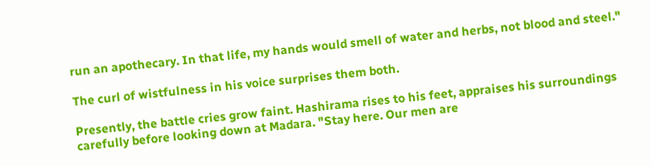run an apothecary. In that life, my hands would smell of water and herbs, not blood and steel."

The curl of wistfulness in his voice surprises them both.

Presently, the battle cries grow faint. Hashirama rises to his feet, appraises his surroundings carefully before looking down at Madara. "Stay here. Our men are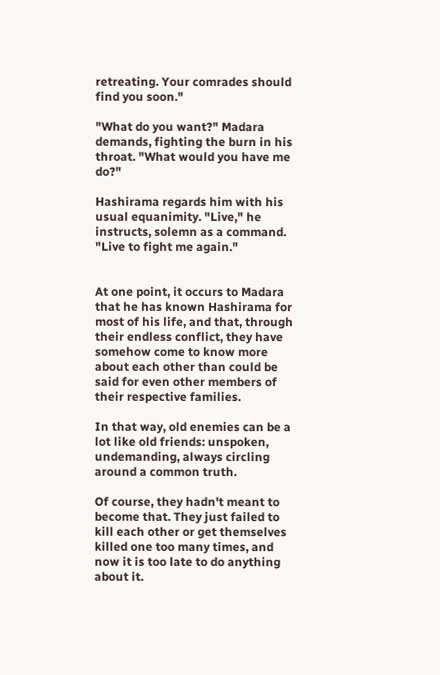retreating. Your comrades should find you soon."

"What do you want?" Madara demands, fighting the burn in his throat. "What would you have me do?"

Hashirama regards him with his usual equanimity. "Live," he instructs, solemn as a command. "Live to fight me again."


At one point, it occurs to Madara that he has known Hashirama for most of his life, and that, through their endless conflict, they have somehow come to know more about each other than could be said for even other members of their respective families.

In that way, old enemies can be a lot like old friends: unspoken, undemanding, always circling around a common truth.

Of course, they hadn't meant to become that. They just failed to kill each other or get themselves killed one too many times, and now it is too late to do anything about it.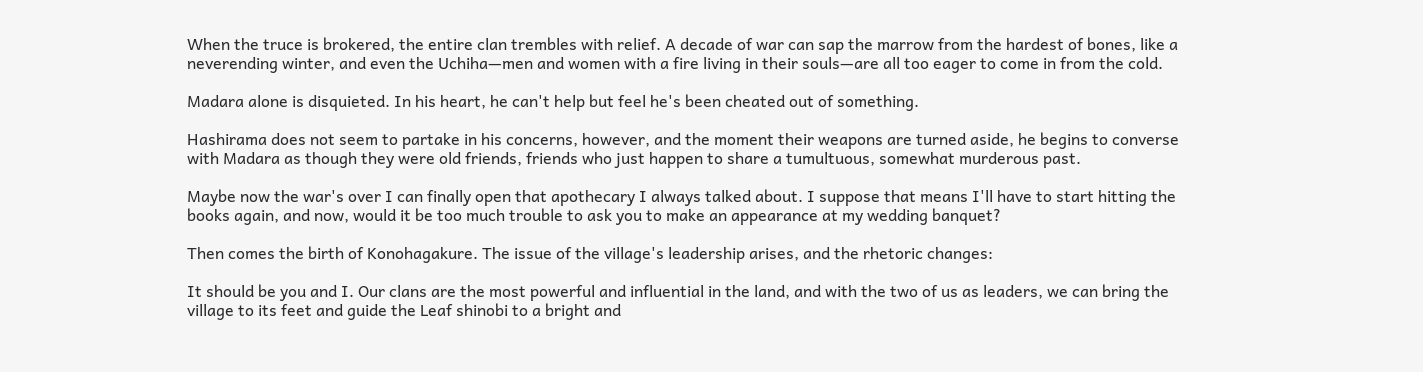When the truce is brokered, the entire clan trembles with relief. A decade of war can sap the marrow from the hardest of bones, like a neverending winter, and even the Uchiha—men and women with a fire living in their souls—are all too eager to come in from the cold.

Madara alone is disquieted. In his heart, he can't help but feel he's been cheated out of something.

Hashirama does not seem to partake in his concerns, however, and the moment their weapons are turned aside, he begins to converse with Madara as though they were old friends, friends who just happen to share a tumultuous, somewhat murderous past.

Maybe now the war's over I can finally open that apothecary I always talked about. I suppose that means I'll have to start hitting the books again, and now, would it be too much trouble to ask you to make an appearance at my wedding banquet?

Then comes the birth of Konohagakure. The issue of the village's leadership arises, and the rhetoric changes:

It should be you and I. Our clans are the most powerful and influential in the land, and with the two of us as leaders, we can bring the village to its feet and guide the Leaf shinobi to a bright and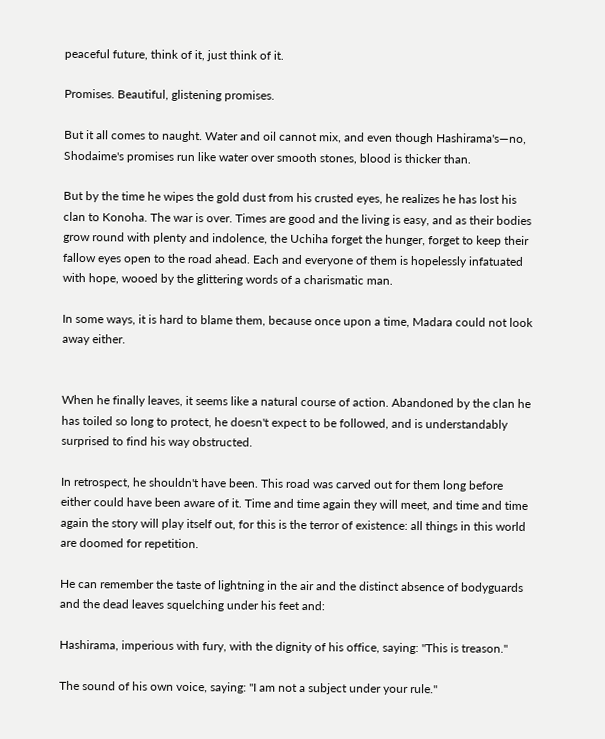peaceful future, think of it, just think of it.

Promises. Beautiful, glistening promises.

But it all comes to naught. Water and oil cannot mix, and even though Hashirama's—no, Shodaime's promises run like water over smooth stones, blood is thicker than.

But by the time he wipes the gold dust from his crusted eyes, he realizes he has lost his clan to Konoha. The war is over. Times are good and the living is easy, and as their bodies grow round with plenty and indolence, the Uchiha forget the hunger, forget to keep their fallow eyes open to the road ahead. Each and everyone of them is hopelessly infatuated with hope, wooed by the glittering words of a charismatic man.

In some ways, it is hard to blame them, because once upon a time, Madara could not look away either.


When he finally leaves, it seems like a natural course of action. Abandoned by the clan he has toiled so long to protect, he doesn't expect to be followed, and is understandably surprised to find his way obstructed.

In retrospect, he shouldn't have been. This road was carved out for them long before either could have been aware of it. Time and time again they will meet, and time and time again the story will play itself out, for this is the terror of existence: all things in this world are doomed for repetition.

He can remember the taste of lightning in the air and the distinct absence of bodyguards and the dead leaves squelching under his feet and:

Hashirama, imperious with fury, with the dignity of his office, saying: "This is treason."

The sound of his own voice, saying: "I am not a subject under your rule."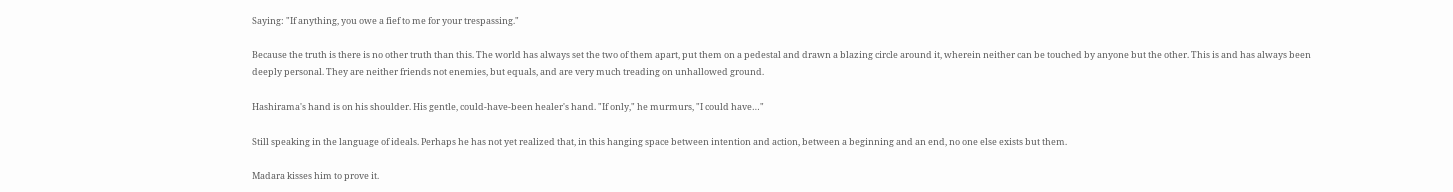Saying: "If anything, you owe a fief to me for your trespassing."

Because the truth is there is no other truth than this. The world has always set the two of them apart, put them on a pedestal and drawn a blazing circle around it, wherein neither can be touched by anyone but the other. This is and has always been deeply personal. They are neither friends not enemies, but equals, and are very much treading on unhallowed ground.

Hashirama's hand is on his shoulder. His gentle, could-have-been healer's hand. "If only," he murmurs, "I could have…"

Still speaking in the language of ideals. Perhaps he has not yet realized that, in this hanging space between intention and action, between a beginning and an end, no one else exists but them.

Madara kisses him to prove it.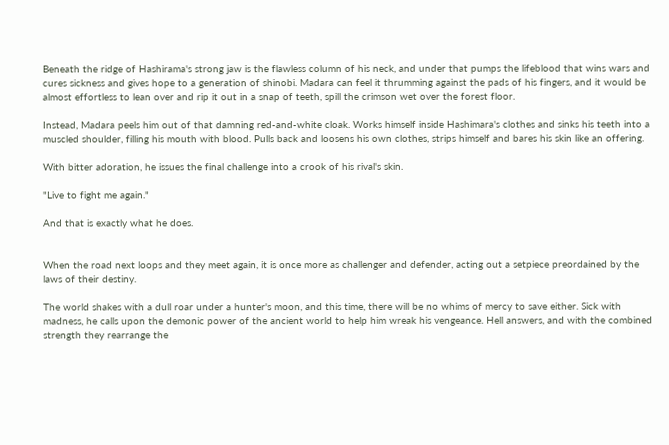Beneath the ridge of Hashirama's strong jaw is the flawless column of his neck, and under that pumps the lifeblood that wins wars and cures sickness and gives hope to a generation of shinobi. Madara can feel it thrumming against the pads of his fingers, and it would be almost effortless to lean over and rip it out in a snap of teeth, spill the crimson wet over the forest floor.

Instead, Madara peels him out of that damning red-and-white cloak. Works himself inside Hashimara's clothes and sinks his teeth into a muscled shoulder, filling his mouth with blood. Pulls back and loosens his own clothes, strips himself and bares his skin like an offering.

With bitter adoration, he issues the final challenge into a crook of his rival's skin.

"Live to fight me again."

And that is exactly what he does.


When the road next loops and they meet again, it is once more as challenger and defender, acting out a setpiece preordained by the laws of their destiny.

The world shakes with a dull roar under a hunter's moon, and this time, there will be no whims of mercy to save either. Sick with madness, he calls upon the demonic power of the ancient world to help him wreak his vengeance. Hell answers, and with the combined strength they rearrange the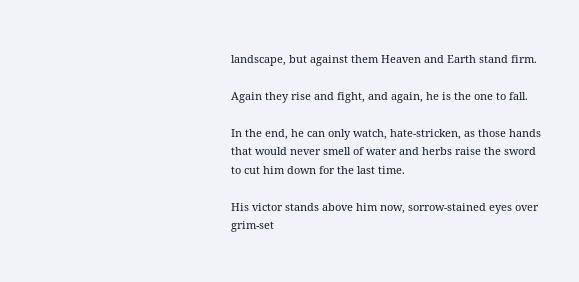landscape, but against them Heaven and Earth stand firm.

Again they rise and fight, and again, he is the one to fall.

In the end, he can only watch, hate-stricken, as those hands that would never smell of water and herbs raise the sword to cut him down for the last time.

His victor stands above him now, sorrow-stained eyes over grim-set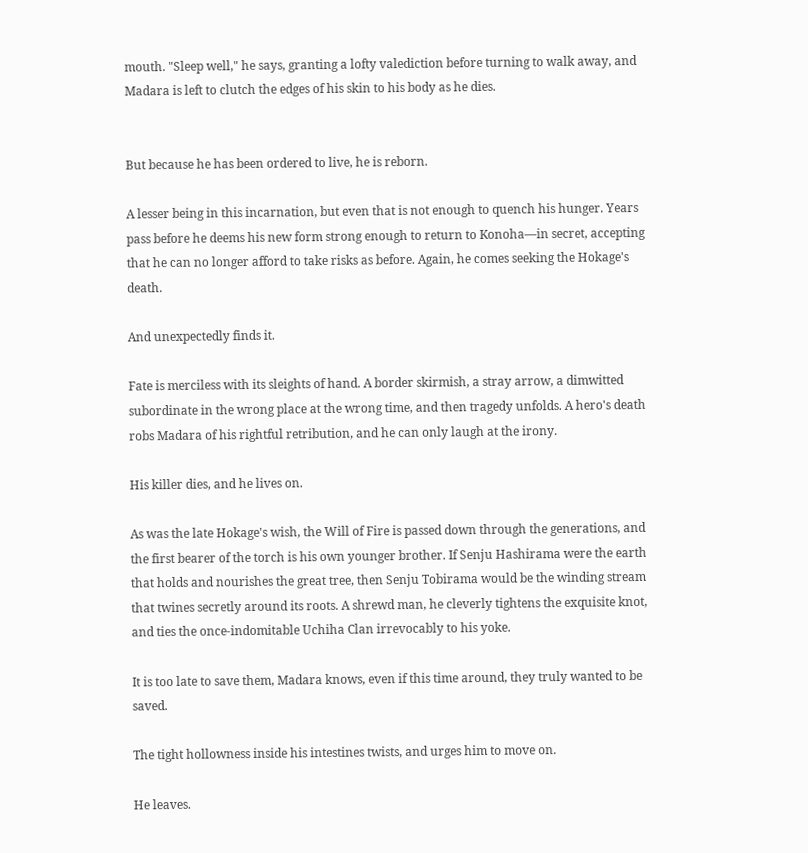mouth. "Sleep well," he says, granting a lofty valediction before turning to walk away, and Madara is left to clutch the edges of his skin to his body as he dies.


But because he has been ordered to live, he is reborn.

A lesser being in this incarnation, but even that is not enough to quench his hunger. Years pass before he deems his new form strong enough to return to Konoha—in secret, accepting that he can no longer afford to take risks as before. Again, he comes seeking the Hokage's death.

And unexpectedly finds it.

Fate is merciless with its sleights of hand. A border skirmish, a stray arrow, a dimwitted subordinate in the wrong place at the wrong time, and then tragedy unfolds. A hero's death robs Madara of his rightful retribution, and he can only laugh at the irony.

His killer dies, and he lives on.

As was the late Hokage's wish, the Will of Fire is passed down through the generations, and the first bearer of the torch is his own younger brother. If Senju Hashirama were the earth that holds and nourishes the great tree, then Senju Tobirama would be the winding stream that twines secretly around its roots. A shrewd man, he cleverly tightens the exquisite knot, and ties the once-indomitable Uchiha Clan irrevocably to his yoke.

It is too late to save them, Madara knows, even if this time around, they truly wanted to be saved.

The tight hollowness inside his intestines twists, and urges him to move on.

He leaves.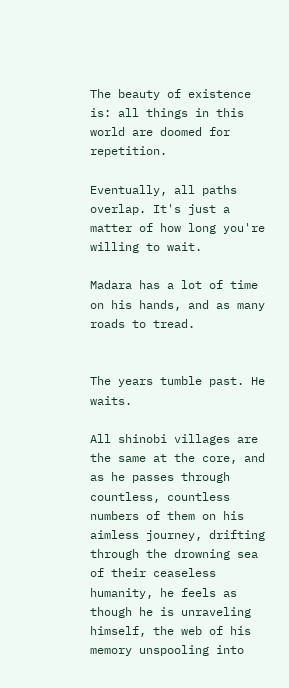The beauty of existence is: all things in this world are doomed for repetition.

Eventually, all paths overlap. It's just a matter of how long you're willing to wait.

Madara has a lot of time on his hands, and as many roads to tread.


The years tumble past. He waits.

All shinobi villages are the same at the core, and as he passes through countless, countless numbers of them on his aimless journey, drifting through the drowning sea of their ceaseless humanity, he feels as though he is unraveling himself, the web of his memory unspooling into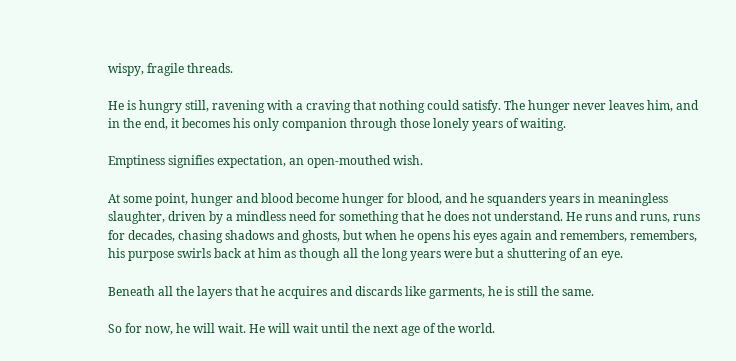wispy, fragile threads.

He is hungry still, ravening with a craving that nothing could satisfy. The hunger never leaves him, and in the end, it becomes his only companion through those lonely years of waiting.

Emptiness signifies expectation, an open-mouthed wish.

At some point, hunger and blood become hunger for blood, and he squanders years in meaningless slaughter, driven by a mindless need for something that he does not understand. He runs and runs, runs for decades, chasing shadows and ghosts, but when he opens his eyes again and remembers, remembers, his purpose swirls back at him as though all the long years were but a shuttering of an eye.

Beneath all the layers that he acquires and discards like garments, he is still the same.

So for now, he will wait. He will wait until the next age of the world.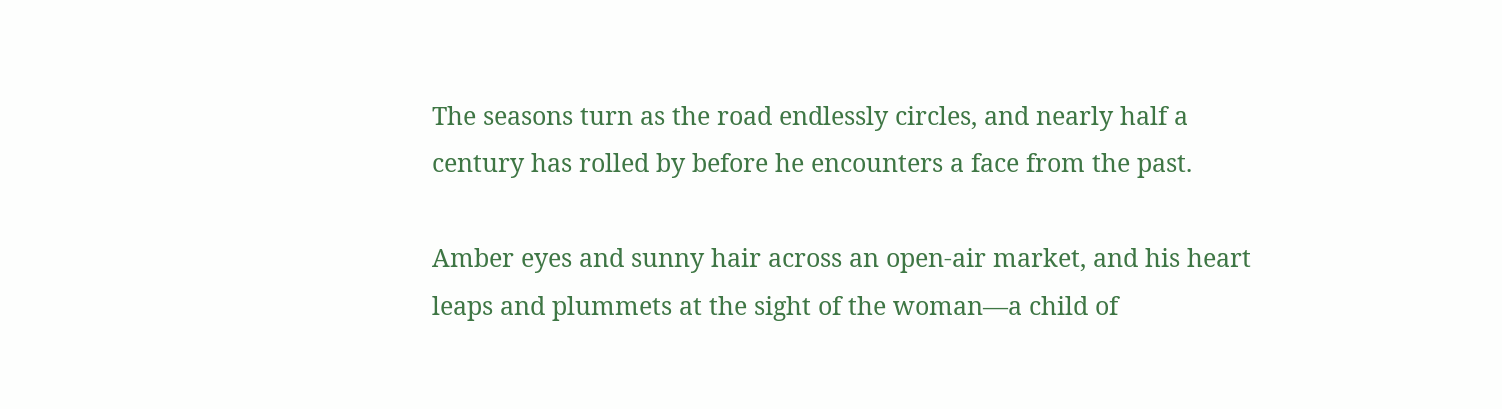The seasons turn as the road endlessly circles, and nearly half a century has rolled by before he encounters a face from the past.

Amber eyes and sunny hair across an open-air market, and his heart leaps and plummets at the sight of the woman—a child of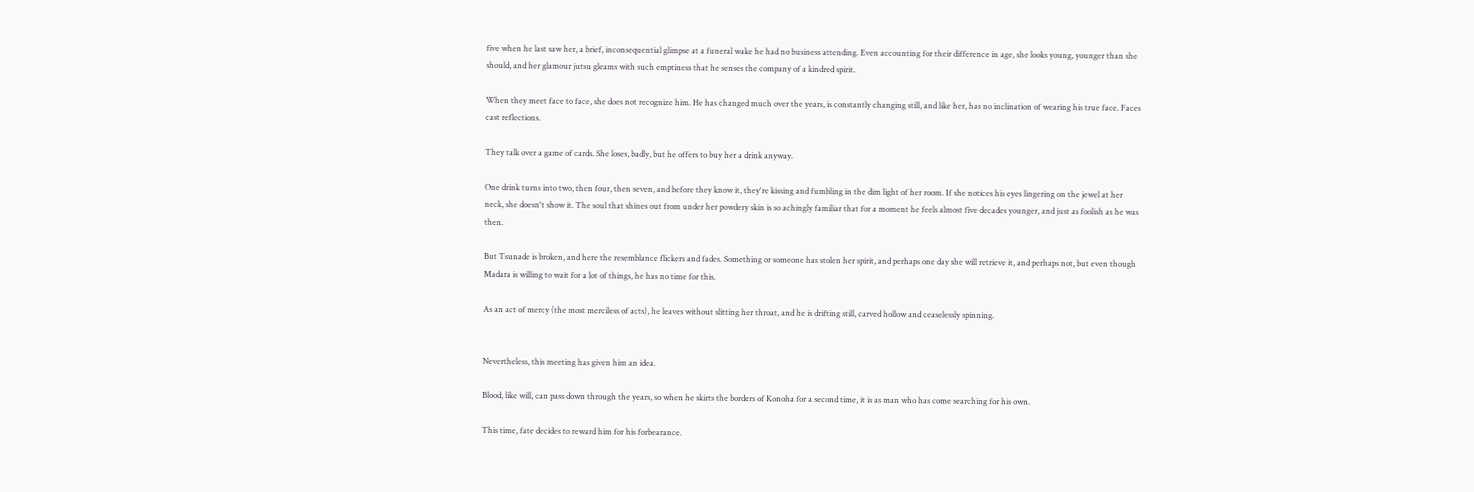five when he last saw her, a brief, inconsequential glimpse at a funeral wake he had no business attending. Even accounting for their difference in age, she looks young, younger than she should, and her glamour jutsu gleams with such emptiness that he senses the company of a kindred spirit.

When they meet face to face, she does not recognize him. He has changed much over the years, is constantly changing still, and like her, has no inclination of wearing his true face. Faces cast reflections.

They talk over a game of cards. She loses, badly, but he offers to buy her a drink anyway.

One drink turns into two, then four, then seven, and before they know it, they're kissing and fumbling in the dim light of her room. If she notices his eyes lingering on the jewel at her neck, she doesn't show it. The soul that shines out from under her powdery skin is so achingly familiar that for a moment he feels almost five decades younger, and just as foolish as he was then.

But Tsunade is broken, and here the resemblance flickers and fades. Something or someone has stolen her spirit, and perhaps one day she will retrieve it, and perhaps not, but even though Madara is willing to wait for a lot of things, he has no time for this.

As an act of mercy (the most merciless of acts), he leaves without slitting her throat, and he is drifting still, carved hollow and ceaselessly spinning.


Nevertheless, this meeting has given him an idea.

Blood, like will, can pass down through the years, so when he skirts the borders of Konoha for a second time, it is as man who has come searching for his own.

This time, fate decides to reward him for his forbearance.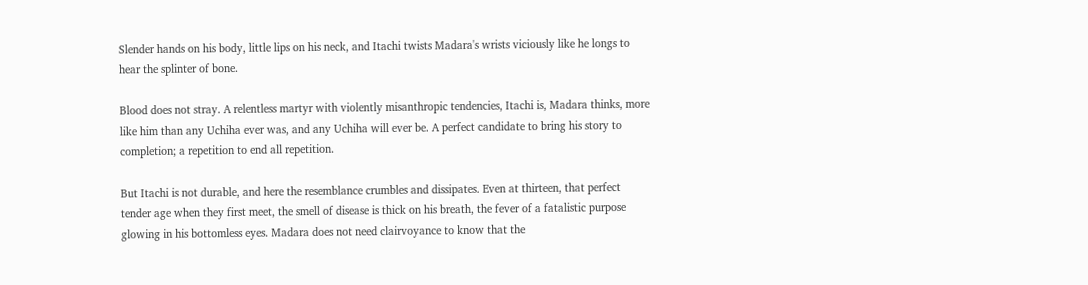Slender hands on his body, little lips on his neck, and Itachi twists Madara's wrists viciously like he longs to hear the splinter of bone.

Blood does not stray. A relentless martyr with violently misanthropic tendencies, Itachi is, Madara thinks, more like him than any Uchiha ever was, and any Uchiha will ever be. A perfect candidate to bring his story to completion; a repetition to end all repetition.

But Itachi is not durable, and here the resemblance crumbles and dissipates. Even at thirteen, that perfect tender age when they first meet, the smell of disease is thick on his breath, the fever of a fatalistic purpose glowing in his bottomless eyes. Madara does not need clairvoyance to know that the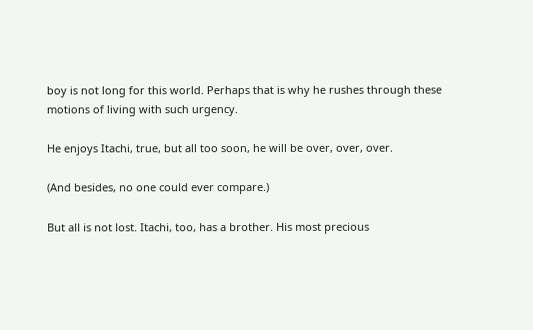boy is not long for this world. Perhaps that is why he rushes through these motions of living with such urgency.

He enjoys Itachi, true, but all too soon, he will be over, over, over.

(And besides, no one could ever compare.)

But all is not lost. Itachi, too, has a brother. His most precious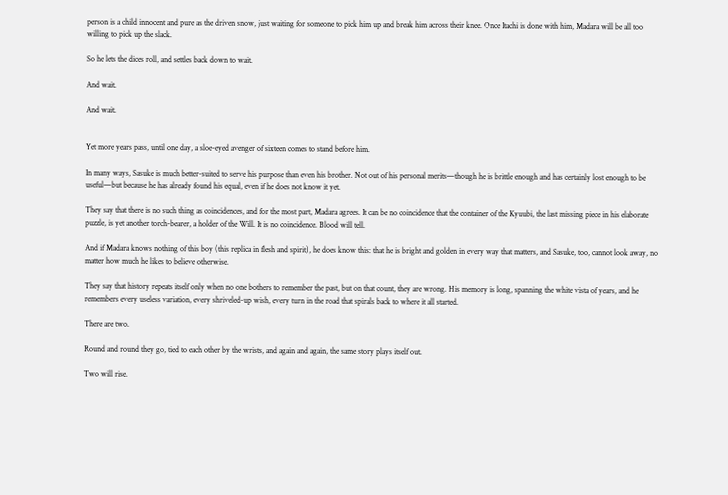person is a child innocent and pure as the driven snow, just waiting for someone to pick him up and break him across their knee. Once Itachi is done with him, Madara will be all too willing to pick up the slack.

So he lets the dices roll, and settles back down to wait.

And wait.

And wait.


Yet more years pass, until one day, a sloe-eyed avenger of sixteen comes to stand before him.

In many ways, Sasuke is much better-suited to serve his purpose than even his brother. Not out of his personal merits—though he is brittle enough and has certainly lost enough to be useful—but because he has already found his equal, even if he does not know it yet.

They say that there is no such thing as coincidences, and for the most part, Madara agrees. It can be no coincidence that the container of the Kyuubi, the last missing piece in his elaborate puzzle, is yet another torch-bearer, a holder of the Will. It is no coincidence. Blood will tell.

And if Madara knows nothing of this boy (this replica in flesh and spirit), he does know this: that he is bright and golden in every way that matters, and Sasuke, too, cannot look away, no matter how much he likes to believe otherwise.

They say that history repeats itself only when no one bothers to remember the past, but on that count, they are wrong. His memory is long, spanning the white vista of years, and he remembers every useless variation, every shriveled-up wish, every turn in the road that spirals back to where it all started.

There are two.

Round and round they go, tied to each other by the wrists, and again and again, the same story plays itself out.

Two will rise.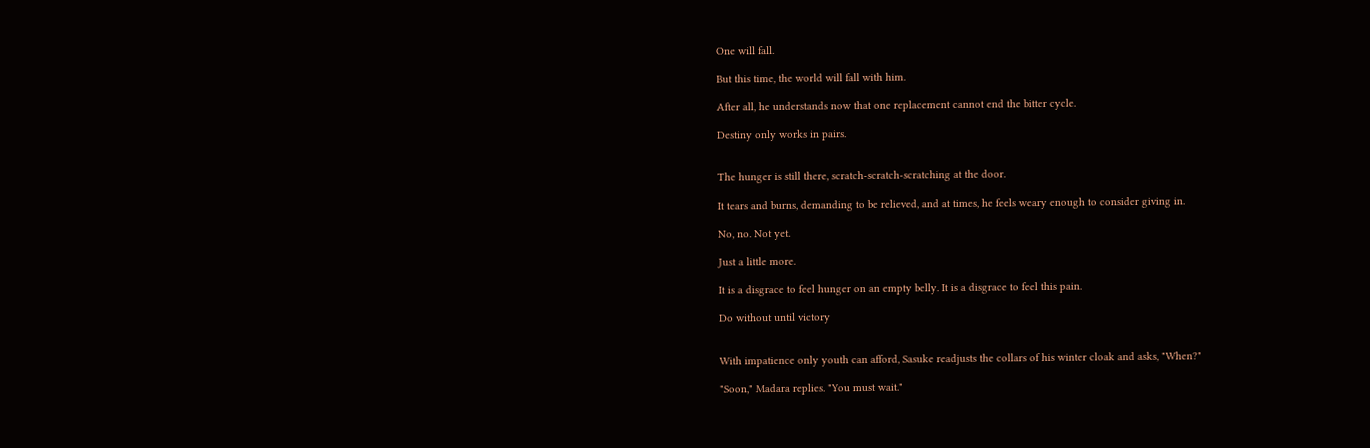One will fall.

But this time, the world will fall with him.

After all, he understands now that one replacement cannot end the bitter cycle.

Destiny only works in pairs.


The hunger is still there, scratch-scratch-scratching at the door.

It tears and burns, demanding to be relieved, and at times, he feels weary enough to consider giving in.

No, no. Not yet.

Just a little more.

It is a disgrace to feel hunger on an empty belly. It is a disgrace to feel this pain.

Do without until victory


With impatience only youth can afford, Sasuke readjusts the collars of his winter cloak and asks, "When?"

"Soon," Madara replies. "You must wait."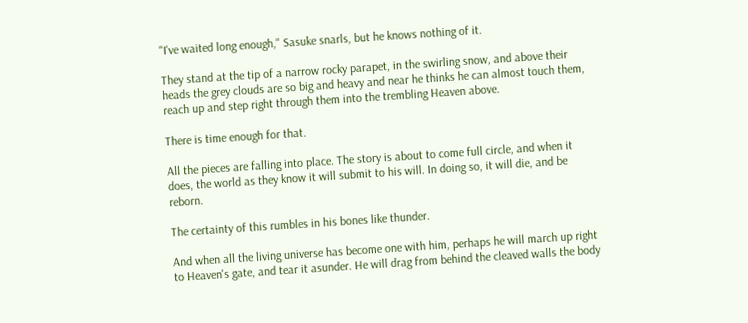"I've waited long enough," Sasuke snarls, but he knows nothing of it.

They stand at the tip of a narrow rocky parapet, in the swirling snow, and above their heads the grey clouds are so big and heavy and near he thinks he can almost touch them, reach up and step right through them into the trembling Heaven above.

There is time enough for that.

All the pieces are falling into place. The story is about to come full circle, and when it does, the world as they know it will submit to his will. In doing so, it will die, and be reborn.

The certainty of this rumbles in his bones like thunder.

And when all the living universe has become one with him, perhaps he will march up right to Heaven's gate, and tear it asunder. He will drag from behind the cleaved walls the body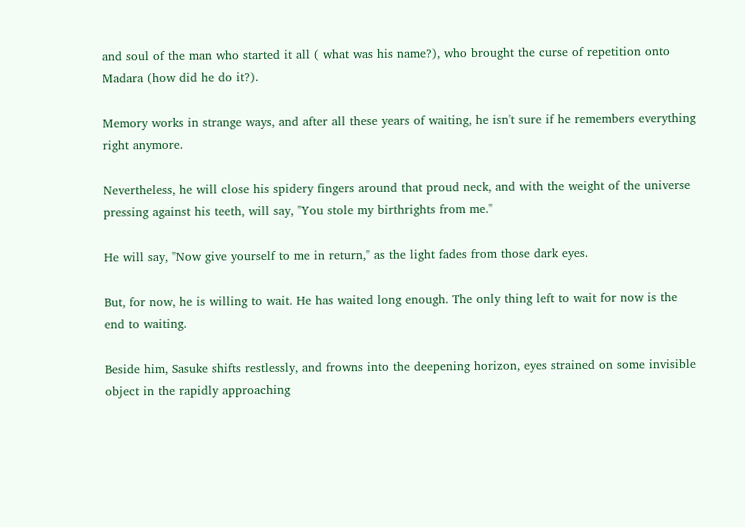and soul of the man who started it all ( what was his name?), who brought the curse of repetition onto Madara (how did he do it?).

Memory works in strange ways, and after all these years of waiting, he isn't sure if he remembers everything right anymore.

Nevertheless, he will close his spidery fingers around that proud neck, and with the weight of the universe pressing against his teeth, will say, "You stole my birthrights from me."

He will say, "Now give yourself to me in return," as the light fades from those dark eyes.

But, for now, he is willing to wait. He has waited long enough. The only thing left to wait for now is the end to waiting.

Beside him, Sasuke shifts restlessly, and frowns into the deepening horizon, eyes strained on some invisible object in the rapidly approaching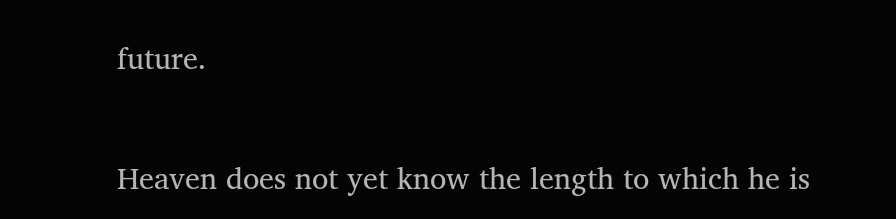future.

Heaven does not yet know the length to which he is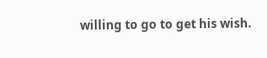willing to go to get his wish.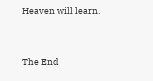Heaven will learn.


The End